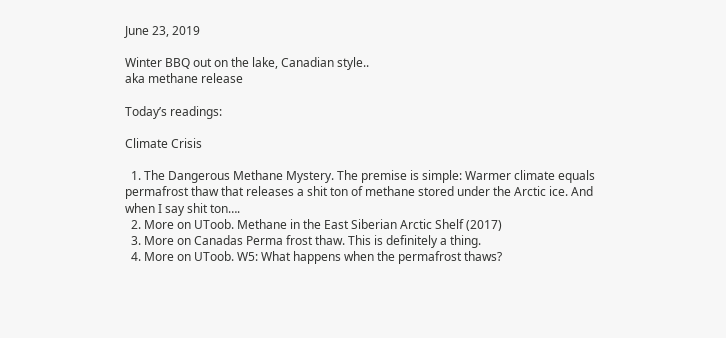June 23, 2019

Winter BBQ out on the lake, Canadian style..
aka methane release

Today’s readings:

Climate Crisis

  1. The Dangerous Methane Mystery. The premise is simple: Warmer climate equals permafrost thaw that releases a shit ton of methane stored under the Arctic ice. And when I say shit ton….
  2. More on UToob. Methane in the East Siberian Arctic Shelf (2017)
  3. More on Canadas Perma frost thaw. This is definitely a thing.
  4. More on UToob. W5: What happens when the permafrost thaws?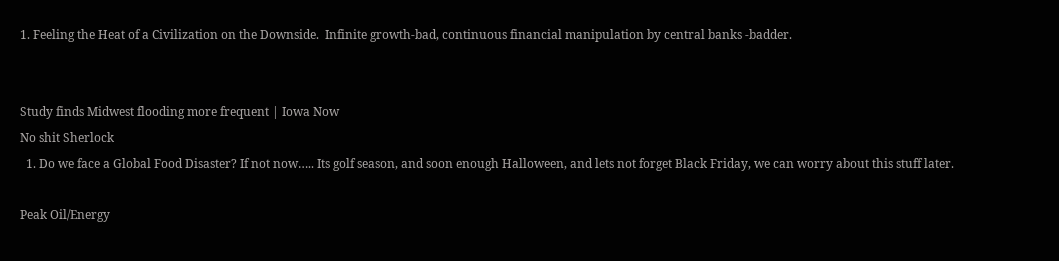1. Feeling the Heat of a Civilization on the Downside.  Infinite growth-bad, continuous financial manipulation by central banks -badder.


Study finds Midwest flooding more frequent | Iowa Now
No shit Sherlock
  1. Do we face a Global Food Disaster? If not now….. Its golf season, and soon enough Halloween, and lets not forget Black Friday, we can worry about this stuff later.

Peak Oil/Energy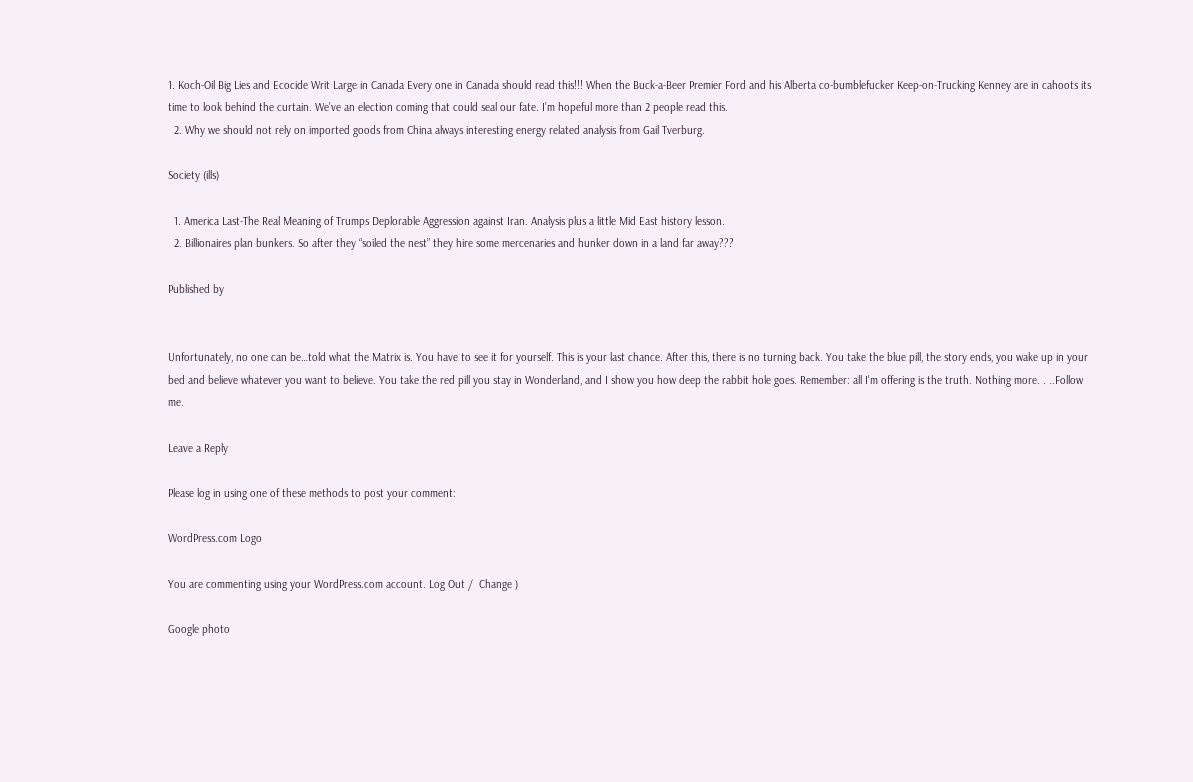1. Koch-Oil Big Lies and Ecocide Writ Large in Canada Every one in Canada should read this!!! When the Buck-a-Beer Premier Ford and his Alberta co-bumblefucker Keep-on-Trucking Kenney are in cahoots its time to look behind the curtain. We’ve an election coming that could seal our fate. I’m hopeful more than 2 people read this.
  2. Why we should not rely on imported goods from China always interesting energy related analysis from Gail Tverburg.

Society (ills)

  1. America Last-The Real Meaning of Trumps Deplorable Aggression against Iran. Analysis plus a little Mid East history lesson.
  2. Billionaires plan bunkers. So after they “soiled the nest” they hire some mercenaries and hunker down in a land far away???

Published by


Unfortunately, no one can be…told what the Matrix is. You have to see it for yourself. This is your last chance. After this, there is no turning back. You take the blue pill, the story ends, you wake up in your bed and believe whatever you want to believe. You take the red pill you stay in Wonderland, and I show you how deep the rabbit hole goes. Remember: all I'm offering is the truth. Nothing more. . ..Follow me.

Leave a Reply

Please log in using one of these methods to post your comment:

WordPress.com Logo

You are commenting using your WordPress.com account. Log Out /  Change )

Google photo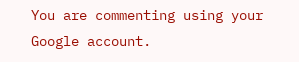You are commenting using your Google account.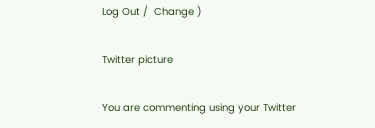Log Out /  Change )

Twitter picture

You are commenting using your Twitter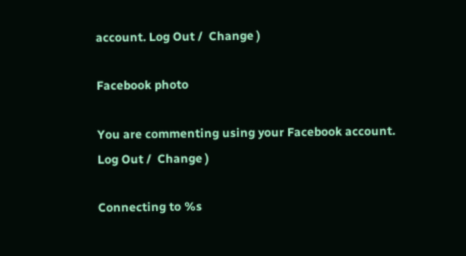account. Log Out /  Change )

Facebook photo

You are commenting using your Facebook account. Log Out /  Change )

Connecting to %s